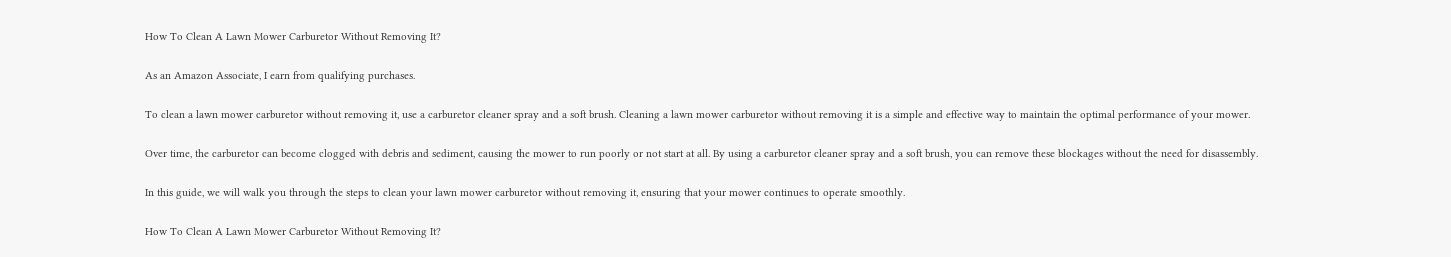How To Clean A Lawn Mower Carburetor Without Removing It?

As an Amazon Associate, I earn from qualifying purchases.

To clean a lawn mower carburetor without removing it, use a carburetor cleaner spray and a soft brush. Cleaning a lawn mower carburetor without removing it is a simple and effective way to maintain the optimal performance of your mower.

Over time, the carburetor can become clogged with debris and sediment, causing the mower to run poorly or not start at all. By using a carburetor cleaner spray and a soft brush, you can remove these blockages without the need for disassembly.

In this guide, we will walk you through the steps to clean your lawn mower carburetor without removing it, ensuring that your mower continues to operate smoothly.

How To Clean A Lawn Mower Carburetor Without Removing It?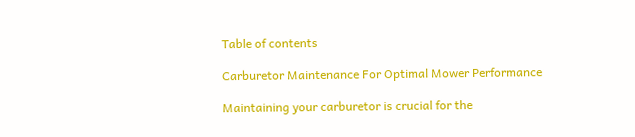Table of contents

Carburetor Maintenance For Optimal Mower Performance

Maintaining your carburetor is crucial for the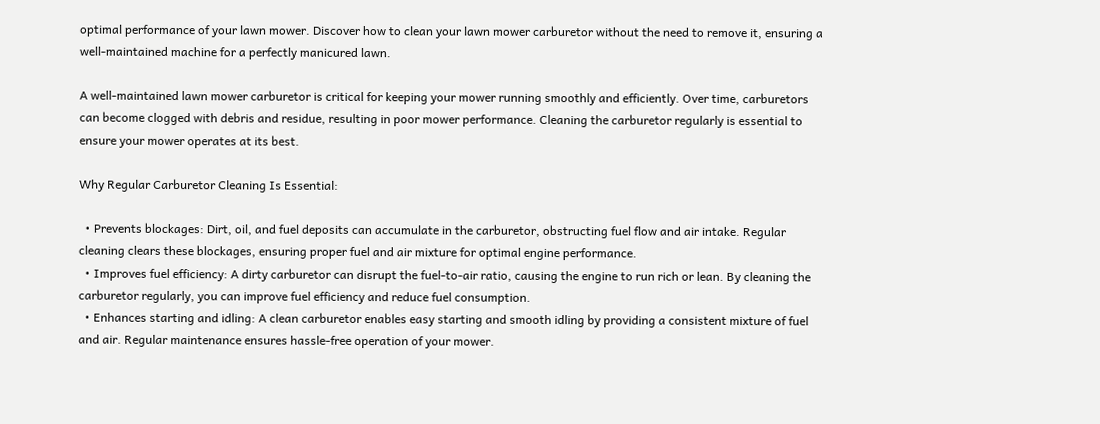optimal performance of your lawn mower. Discover how to clean your lawn mower carburetor without the need to remove it, ensuring a well-maintained machine for a perfectly manicured lawn.

A well-maintained lawn mower carburetor is critical for keeping your mower running smoothly and efficiently. Over time, carburetors can become clogged with debris and residue, resulting in poor mower performance. Cleaning the carburetor regularly is essential to ensure your mower operates at its best.

Why Regular Carburetor Cleaning Is Essential:

  • Prevents blockages: Dirt, oil, and fuel deposits can accumulate in the carburetor, obstructing fuel flow and air intake. Regular cleaning clears these blockages, ensuring proper fuel and air mixture for optimal engine performance.
  • Improves fuel efficiency: A dirty carburetor can disrupt the fuel-to-air ratio, causing the engine to run rich or lean. By cleaning the carburetor regularly, you can improve fuel efficiency and reduce fuel consumption.
  • Enhances starting and idling: A clean carburetor enables easy starting and smooth idling by providing a consistent mixture of fuel and air. Regular maintenance ensures hassle-free operation of your mower.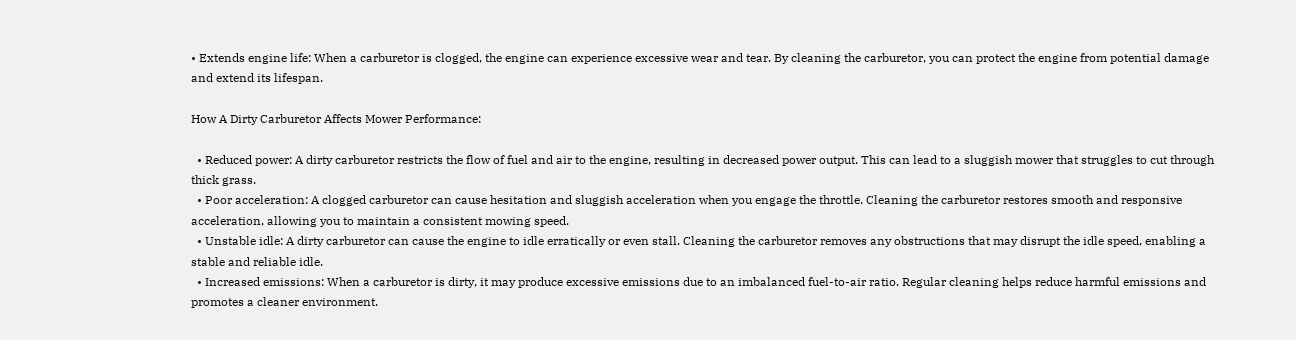• Extends engine life: When a carburetor is clogged, the engine can experience excessive wear and tear. By cleaning the carburetor, you can protect the engine from potential damage and extend its lifespan.

How A Dirty Carburetor Affects Mower Performance:

  • Reduced power: A dirty carburetor restricts the flow of fuel and air to the engine, resulting in decreased power output. This can lead to a sluggish mower that struggles to cut through thick grass.
  • Poor acceleration: A clogged carburetor can cause hesitation and sluggish acceleration when you engage the throttle. Cleaning the carburetor restores smooth and responsive acceleration, allowing you to maintain a consistent mowing speed.
  • Unstable idle: A dirty carburetor can cause the engine to idle erratically or even stall. Cleaning the carburetor removes any obstructions that may disrupt the idle speed, enabling a stable and reliable idle.
  • Increased emissions: When a carburetor is dirty, it may produce excessive emissions due to an imbalanced fuel-to-air ratio. Regular cleaning helps reduce harmful emissions and promotes a cleaner environment.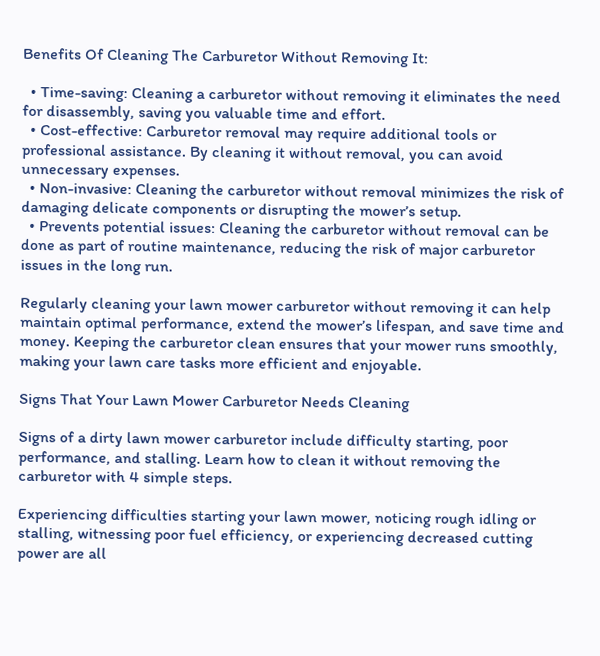Benefits Of Cleaning The Carburetor Without Removing It:

  • Time-saving: Cleaning a carburetor without removing it eliminates the need for disassembly, saving you valuable time and effort.
  • Cost-effective: Carburetor removal may require additional tools or professional assistance. By cleaning it without removal, you can avoid unnecessary expenses.
  • Non-invasive: Cleaning the carburetor without removal minimizes the risk of damaging delicate components or disrupting the mower’s setup.
  • Prevents potential issues: Cleaning the carburetor without removal can be done as part of routine maintenance, reducing the risk of major carburetor issues in the long run.

Regularly cleaning your lawn mower carburetor without removing it can help maintain optimal performance, extend the mower’s lifespan, and save time and money. Keeping the carburetor clean ensures that your mower runs smoothly, making your lawn care tasks more efficient and enjoyable.

Signs That Your Lawn Mower Carburetor Needs Cleaning

Signs of a dirty lawn mower carburetor include difficulty starting, poor performance, and stalling. Learn how to clean it without removing the carburetor with 4 simple steps.

Experiencing difficulties starting your lawn mower, noticing rough idling or stalling, witnessing poor fuel efficiency, or experiencing decreased cutting power are all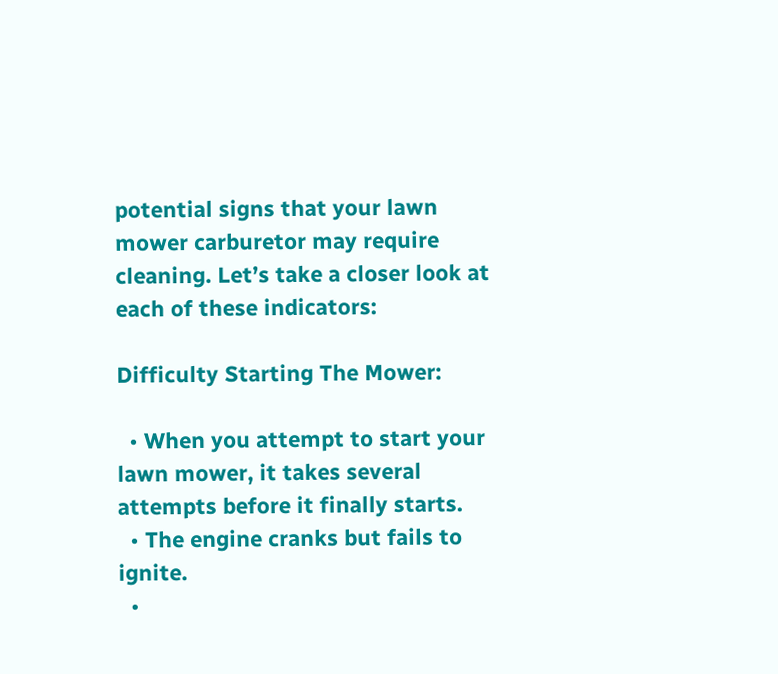potential signs that your lawn mower carburetor may require cleaning. Let’s take a closer look at each of these indicators:

Difficulty Starting The Mower:

  • When you attempt to start your lawn mower, it takes several attempts before it finally starts.
  • The engine cranks but fails to ignite.
  •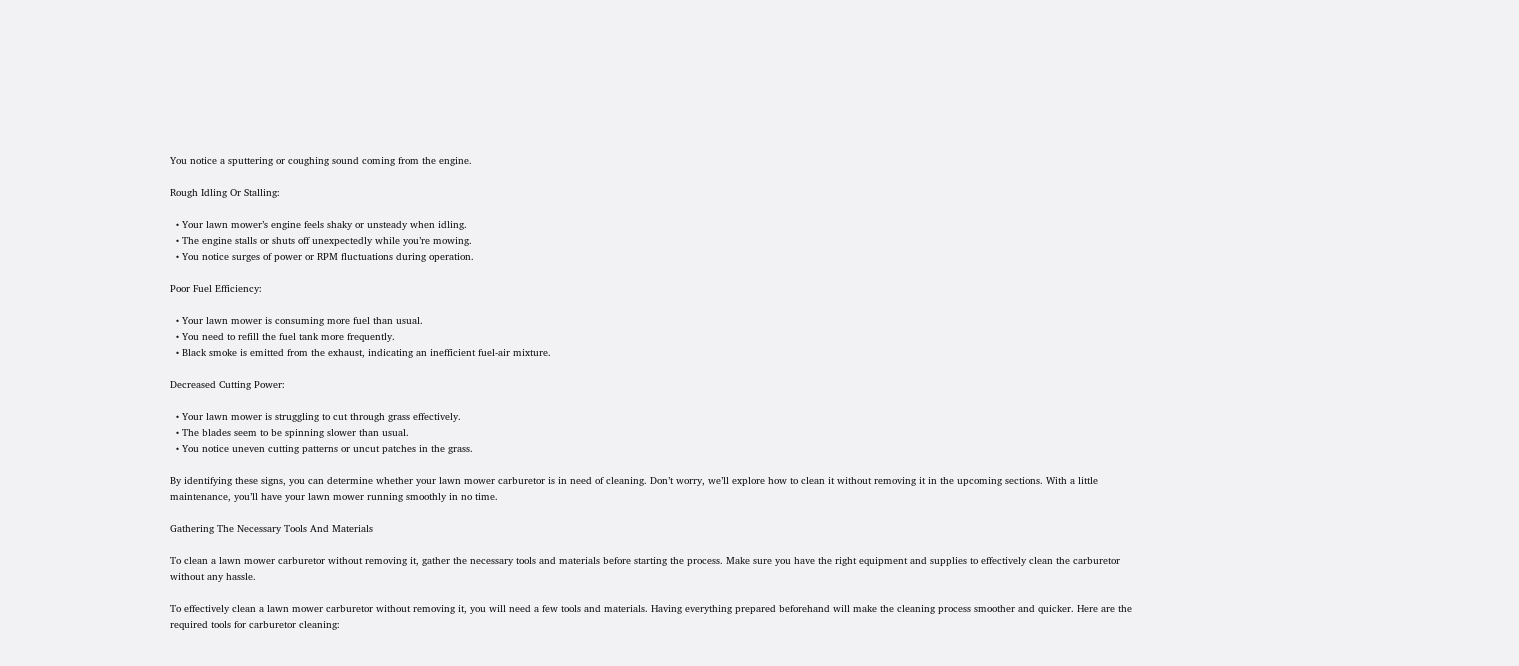You notice a sputtering or coughing sound coming from the engine.

Rough Idling Or Stalling:

  • Your lawn mower’s engine feels shaky or unsteady when idling.
  • The engine stalls or shuts off unexpectedly while you’re mowing.
  • You notice surges of power or RPM fluctuations during operation.

Poor Fuel Efficiency:

  • Your lawn mower is consuming more fuel than usual.
  • You need to refill the fuel tank more frequently.
  • Black smoke is emitted from the exhaust, indicating an inefficient fuel-air mixture.

Decreased Cutting Power:

  • Your lawn mower is struggling to cut through grass effectively.
  • The blades seem to be spinning slower than usual.
  • You notice uneven cutting patterns or uncut patches in the grass.

By identifying these signs, you can determine whether your lawn mower carburetor is in need of cleaning. Don’t worry, we’ll explore how to clean it without removing it in the upcoming sections. With a little maintenance, you’ll have your lawn mower running smoothly in no time.

Gathering The Necessary Tools And Materials

To clean a lawn mower carburetor without removing it, gather the necessary tools and materials before starting the process. Make sure you have the right equipment and supplies to effectively clean the carburetor without any hassle.

To effectively clean a lawn mower carburetor without removing it, you will need a few tools and materials. Having everything prepared beforehand will make the cleaning process smoother and quicker. Here are the required tools for carburetor cleaning: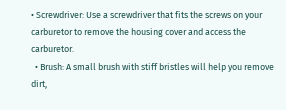• Screwdriver: Use a screwdriver that fits the screws on your carburetor to remove the housing cover and access the carburetor.
  • Brush: A small brush with stiff bristles will help you remove dirt,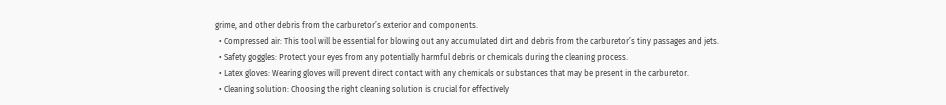grime, and other debris from the carburetor’s exterior and components.
  • Compressed air: This tool will be essential for blowing out any accumulated dirt and debris from the carburetor’s tiny passages and jets.
  • Safety goggles: Protect your eyes from any potentially harmful debris or chemicals during the cleaning process.
  • Latex gloves: Wearing gloves will prevent direct contact with any chemicals or substances that may be present in the carburetor.
  • Cleaning solution: Choosing the right cleaning solution is crucial for effectively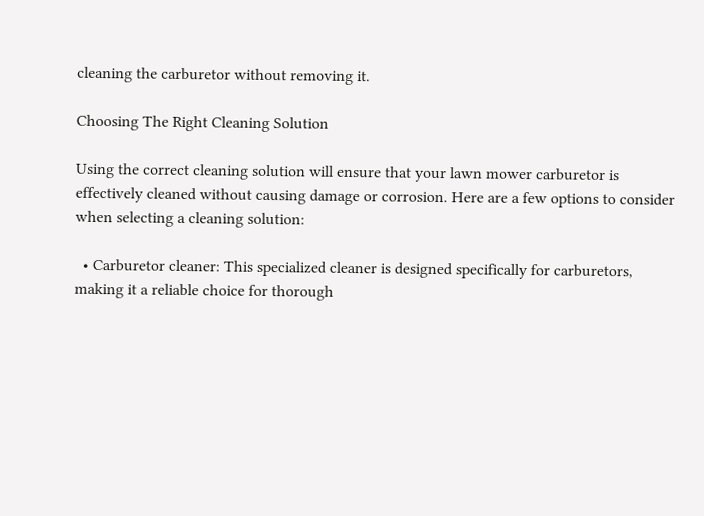cleaning the carburetor without removing it.

Choosing The Right Cleaning Solution

Using the correct cleaning solution will ensure that your lawn mower carburetor is effectively cleaned without causing damage or corrosion. Here are a few options to consider when selecting a cleaning solution:

  • Carburetor cleaner: This specialized cleaner is designed specifically for carburetors, making it a reliable choice for thorough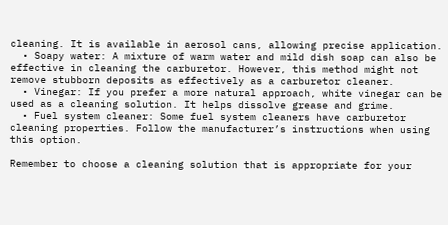cleaning. It is available in aerosol cans, allowing precise application.
  • Soapy water: A mixture of warm water and mild dish soap can also be effective in cleaning the carburetor. However, this method might not remove stubborn deposits as effectively as a carburetor cleaner.
  • Vinegar: If you prefer a more natural approach, white vinegar can be used as a cleaning solution. It helps dissolve grease and grime.
  • Fuel system cleaner: Some fuel system cleaners have carburetor cleaning properties. Follow the manufacturer’s instructions when using this option.

Remember to choose a cleaning solution that is appropriate for your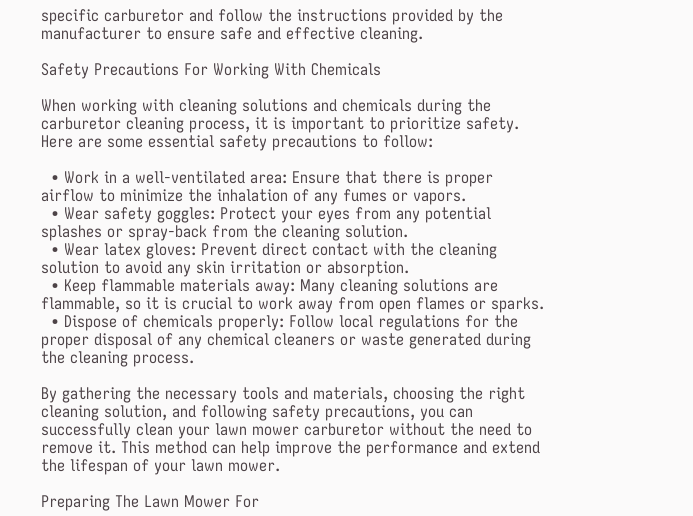specific carburetor and follow the instructions provided by the manufacturer to ensure safe and effective cleaning.

Safety Precautions For Working With Chemicals

When working with cleaning solutions and chemicals during the carburetor cleaning process, it is important to prioritize safety. Here are some essential safety precautions to follow:

  • Work in a well-ventilated area: Ensure that there is proper airflow to minimize the inhalation of any fumes or vapors.
  • Wear safety goggles: Protect your eyes from any potential splashes or spray-back from the cleaning solution.
  • Wear latex gloves: Prevent direct contact with the cleaning solution to avoid any skin irritation or absorption.
  • Keep flammable materials away: Many cleaning solutions are flammable, so it is crucial to work away from open flames or sparks.
  • Dispose of chemicals properly: Follow local regulations for the proper disposal of any chemical cleaners or waste generated during the cleaning process.

By gathering the necessary tools and materials, choosing the right cleaning solution, and following safety precautions, you can successfully clean your lawn mower carburetor without the need to remove it. This method can help improve the performance and extend the lifespan of your lawn mower.

Preparing The Lawn Mower For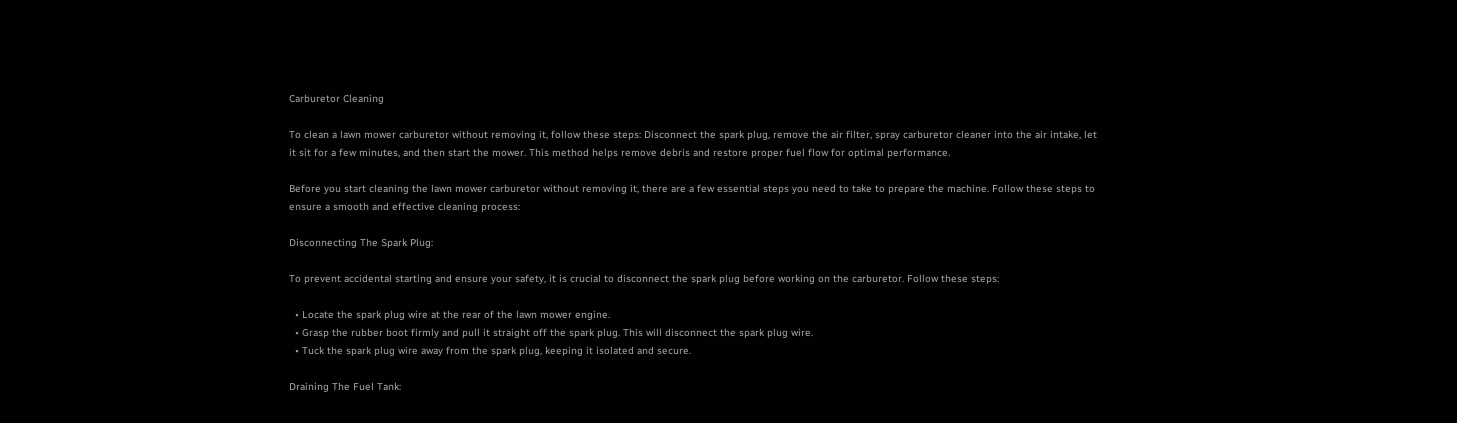Carburetor Cleaning

To clean a lawn mower carburetor without removing it, follow these steps: Disconnect the spark plug, remove the air filter, spray carburetor cleaner into the air intake, let it sit for a few minutes, and then start the mower. This method helps remove debris and restore proper fuel flow for optimal performance.

Before you start cleaning the lawn mower carburetor without removing it, there are a few essential steps you need to take to prepare the machine. Follow these steps to ensure a smooth and effective cleaning process:

Disconnecting The Spark Plug:

To prevent accidental starting and ensure your safety, it is crucial to disconnect the spark plug before working on the carburetor. Follow these steps:

  • Locate the spark plug wire at the rear of the lawn mower engine.
  • Grasp the rubber boot firmly and pull it straight off the spark plug. This will disconnect the spark plug wire.
  • Tuck the spark plug wire away from the spark plug, keeping it isolated and secure.

Draining The Fuel Tank: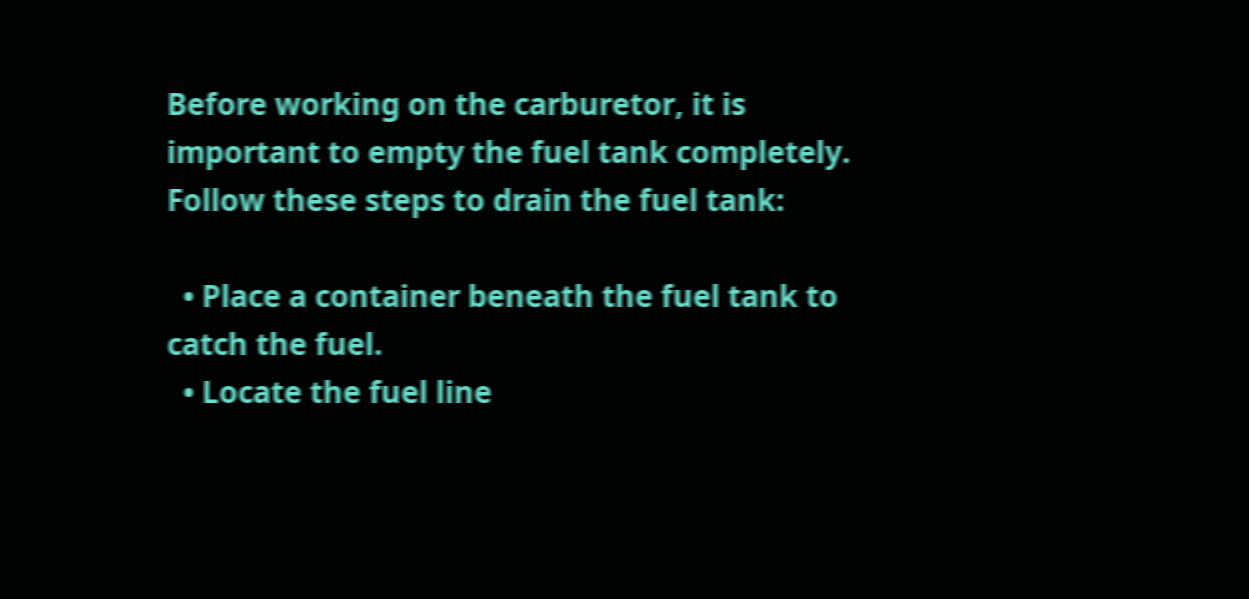Before working on the carburetor, it is important to empty the fuel tank completely. Follow these steps to drain the fuel tank:

  • Place a container beneath the fuel tank to catch the fuel.
  • Locate the fuel line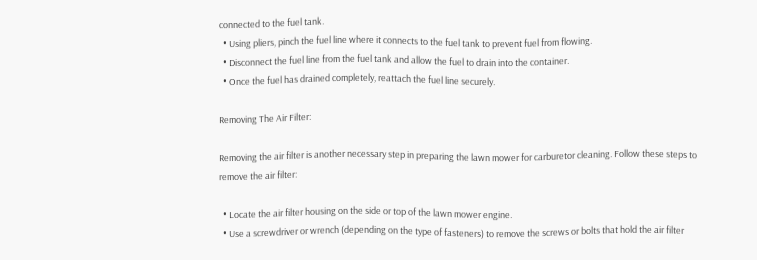connected to the fuel tank.
  • Using pliers, pinch the fuel line where it connects to the fuel tank to prevent fuel from flowing.
  • Disconnect the fuel line from the fuel tank and allow the fuel to drain into the container.
  • Once the fuel has drained completely, reattach the fuel line securely.

Removing The Air Filter:

Removing the air filter is another necessary step in preparing the lawn mower for carburetor cleaning. Follow these steps to remove the air filter:

  • Locate the air filter housing on the side or top of the lawn mower engine.
  • Use a screwdriver or wrench (depending on the type of fasteners) to remove the screws or bolts that hold the air filter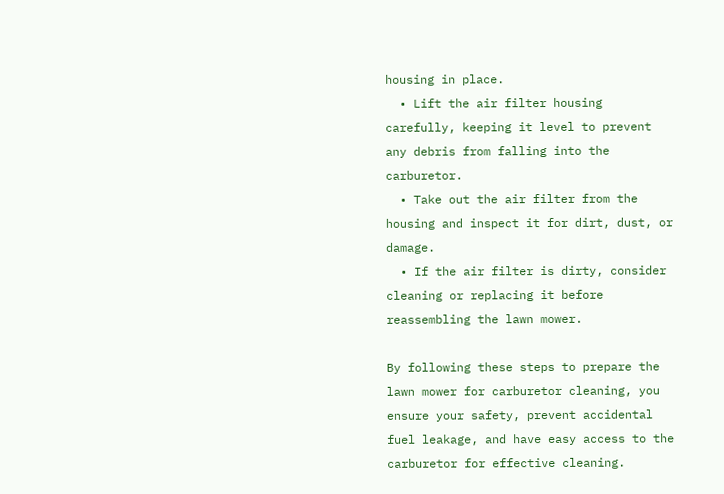housing in place.
  • Lift the air filter housing carefully, keeping it level to prevent any debris from falling into the carburetor.
  • Take out the air filter from the housing and inspect it for dirt, dust, or damage.
  • If the air filter is dirty, consider cleaning or replacing it before reassembling the lawn mower.

By following these steps to prepare the lawn mower for carburetor cleaning, you ensure your safety, prevent accidental fuel leakage, and have easy access to the carburetor for effective cleaning.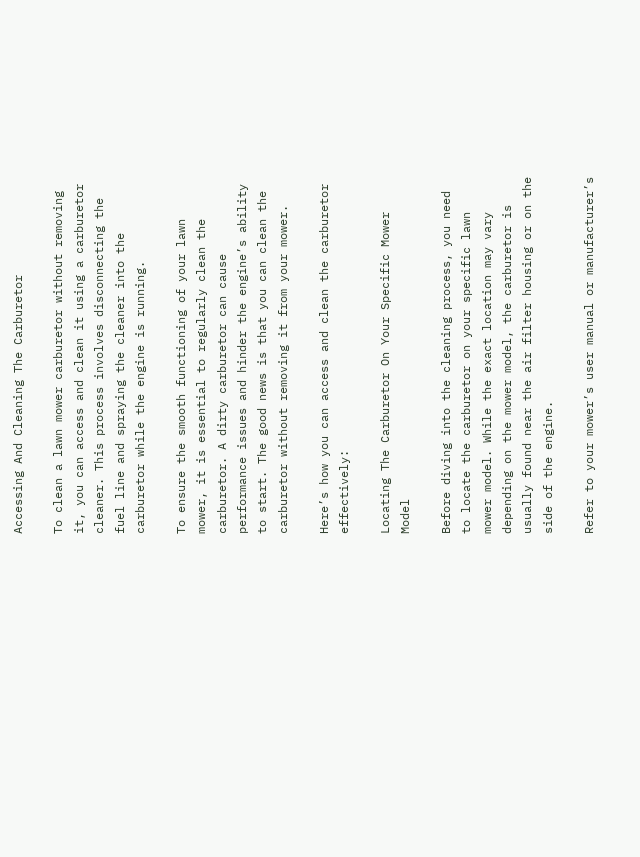Accessing And Cleaning The Carburetor

To clean a lawn mower carburetor without removing it, you can access and clean it using a carburetor cleaner. This process involves disconnecting the fuel line and spraying the cleaner into the carburetor while the engine is running.

To ensure the smooth functioning of your lawn mower, it is essential to regularly clean the carburetor. A dirty carburetor can cause performance issues and hinder the engine’s ability to start. The good news is that you can clean the carburetor without removing it from your mower.

Here’s how you can access and clean the carburetor effectively:

Locating The Carburetor On Your Specific Mower Model

Before diving into the cleaning process, you need to locate the carburetor on your specific lawn mower model. While the exact location may vary depending on the mower model, the carburetor is usually found near the air filter housing or on the side of the engine.

Refer to your mower’s user manual or manufacturer’s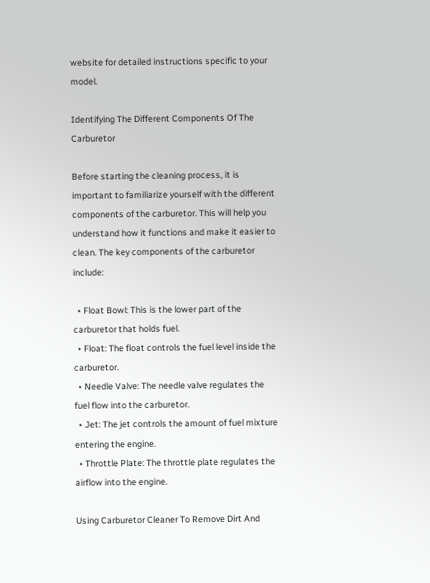website for detailed instructions specific to your model.

Identifying The Different Components Of The Carburetor

Before starting the cleaning process, it is important to familiarize yourself with the different components of the carburetor. This will help you understand how it functions and make it easier to clean. The key components of the carburetor include:

  • Float Bowl: This is the lower part of the carburetor that holds fuel.
  • Float: The float controls the fuel level inside the carburetor.
  • Needle Valve: The needle valve regulates the fuel flow into the carburetor.
  • Jet: The jet controls the amount of fuel mixture entering the engine.
  • Throttle Plate: The throttle plate regulates the airflow into the engine.

Using Carburetor Cleaner To Remove Dirt And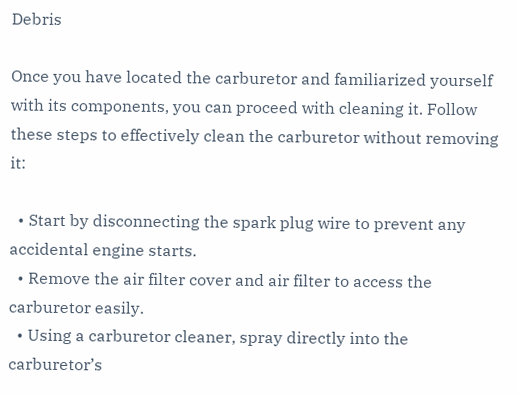Debris

Once you have located the carburetor and familiarized yourself with its components, you can proceed with cleaning it. Follow these steps to effectively clean the carburetor without removing it:

  • Start by disconnecting the spark plug wire to prevent any accidental engine starts.
  • Remove the air filter cover and air filter to access the carburetor easily.
  • Using a carburetor cleaner, spray directly into the carburetor’s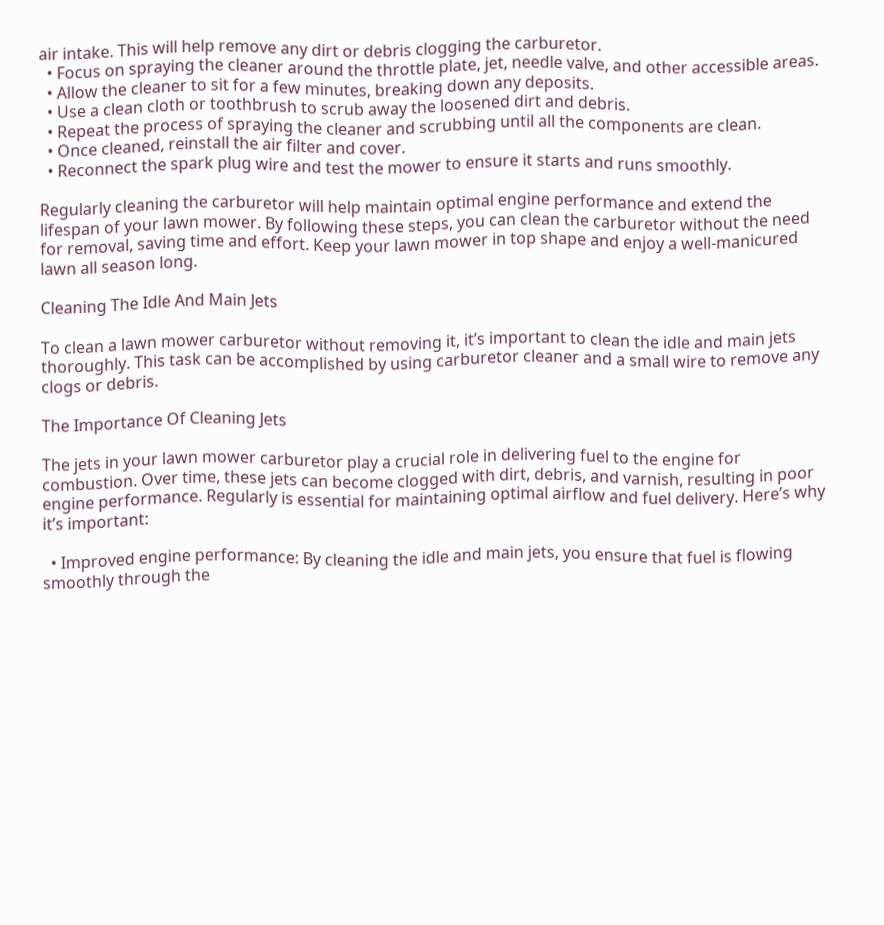air intake. This will help remove any dirt or debris clogging the carburetor.
  • Focus on spraying the cleaner around the throttle plate, jet, needle valve, and other accessible areas.
  • Allow the cleaner to sit for a few minutes, breaking down any deposits.
  • Use a clean cloth or toothbrush to scrub away the loosened dirt and debris.
  • Repeat the process of spraying the cleaner and scrubbing until all the components are clean.
  • Once cleaned, reinstall the air filter and cover.
  • Reconnect the spark plug wire and test the mower to ensure it starts and runs smoothly.

Regularly cleaning the carburetor will help maintain optimal engine performance and extend the lifespan of your lawn mower. By following these steps, you can clean the carburetor without the need for removal, saving time and effort. Keep your lawn mower in top shape and enjoy a well-manicured lawn all season long.

Cleaning The Idle And Main Jets

To clean a lawn mower carburetor without removing it, it’s important to clean the idle and main jets thoroughly. This task can be accomplished by using carburetor cleaner and a small wire to remove any clogs or debris.

The Importance Of Cleaning Jets

The jets in your lawn mower carburetor play a crucial role in delivering fuel to the engine for combustion. Over time, these jets can become clogged with dirt, debris, and varnish, resulting in poor engine performance. Regularly is essential for maintaining optimal airflow and fuel delivery. Here’s why it’s important:

  • Improved engine performance: By cleaning the idle and main jets, you ensure that fuel is flowing smoothly through the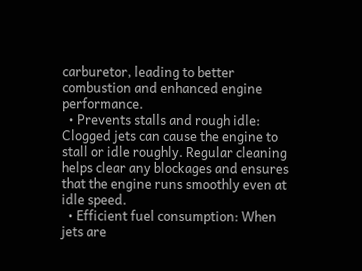carburetor, leading to better combustion and enhanced engine performance.
  • Prevents stalls and rough idle: Clogged jets can cause the engine to stall or idle roughly. Regular cleaning helps clear any blockages and ensures that the engine runs smoothly even at idle speed.
  • Efficient fuel consumption: When jets are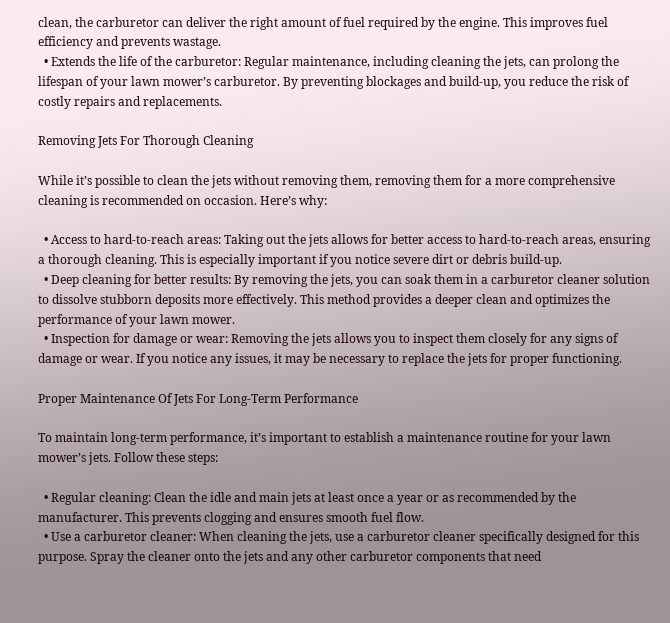clean, the carburetor can deliver the right amount of fuel required by the engine. This improves fuel efficiency and prevents wastage.
  • Extends the life of the carburetor: Regular maintenance, including cleaning the jets, can prolong the lifespan of your lawn mower’s carburetor. By preventing blockages and build-up, you reduce the risk of costly repairs and replacements.

Removing Jets For Thorough Cleaning

While it’s possible to clean the jets without removing them, removing them for a more comprehensive cleaning is recommended on occasion. Here’s why:

  • Access to hard-to-reach areas: Taking out the jets allows for better access to hard-to-reach areas, ensuring a thorough cleaning. This is especially important if you notice severe dirt or debris build-up.
  • Deep cleaning for better results: By removing the jets, you can soak them in a carburetor cleaner solution to dissolve stubborn deposits more effectively. This method provides a deeper clean and optimizes the performance of your lawn mower.
  • Inspection for damage or wear: Removing the jets allows you to inspect them closely for any signs of damage or wear. If you notice any issues, it may be necessary to replace the jets for proper functioning.

Proper Maintenance Of Jets For Long-Term Performance

To maintain long-term performance, it’s important to establish a maintenance routine for your lawn mower’s jets. Follow these steps:

  • Regular cleaning: Clean the idle and main jets at least once a year or as recommended by the manufacturer. This prevents clogging and ensures smooth fuel flow.
  • Use a carburetor cleaner: When cleaning the jets, use a carburetor cleaner specifically designed for this purpose. Spray the cleaner onto the jets and any other carburetor components that need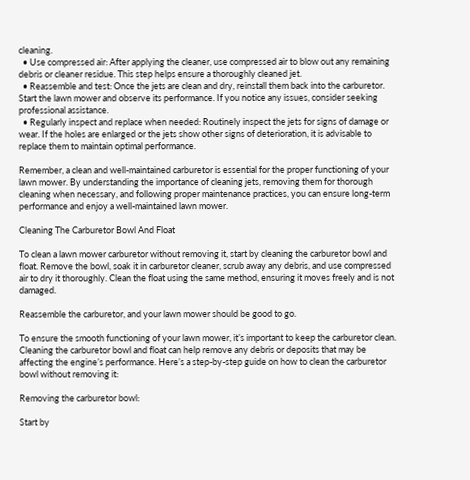cleaning.
  • Use compressed air: After applying the cleaner, use compressed air to blow out any remaining debris or cleaner residue. This step helps ensure a thoroughly cleaned jet.
  • Reassemble and test: Once the jets are clean and dry, reinstall them back into the carburetor. Start the lawn mower and observe its performance. If you notice any issues, consider seeking professional assistance.
  • Regularly inspect and replace when needed: Routinely inspect the jets for signs of damage or wear. If the holes are enlarged or the jets show other signs of deterioration, it is advisable to replace them to maintain optimal performance.

Remember, a clean and well-maintained carburetor is essential for the proper functioning of your lawn mower. By understanding the importance of cleaning jets, removing them for thorough cleaning when necessary, and following proper maintenance practices, you can ensure long-term performance and enjoy a well-maintained lawn mower.

Cleaning The Carburetor Bowl And Float

To clean a lawn mower carburetor without removing it, start by cleaning the carburetor bowl and float. Remove the bowl, soak it in carburetor cleaner, scrub away any debris, and use compressed air to dry it thoroughly. Clean the float using the same method, ensuring it moves freely and is not damaged.

Reassemble the carburetor, and your lawn mower should be good to go.

To ensure the smooth functioning of your lawn mower, it’s important to keep the carburetor clean. Cleaning the carburetor bowl and float can help remove any debris or deposits that may be affecting the engine’s performance. Here’s a step-by-step guide on how to clean the carburetor bowl without removing it:

Removing the carburetor bowl:

Start by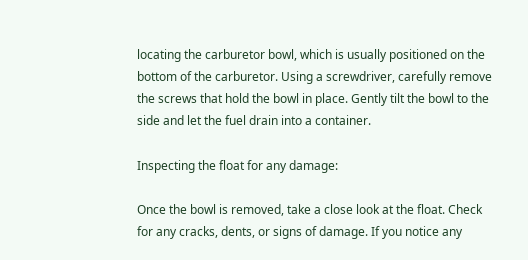locating the carburetor bowl, which is usually positioned on the bottom of the carburetor. Using a screwdriver, carefully remove the screws that hold the bowl in place. Gently tilt the bowl to the side and let the fuel drain into a container.

Inspecting the float for any damage:

Once the bowl is removed, take a close look at the float. Check for any cracks, dents, or signs of damage. If you notice any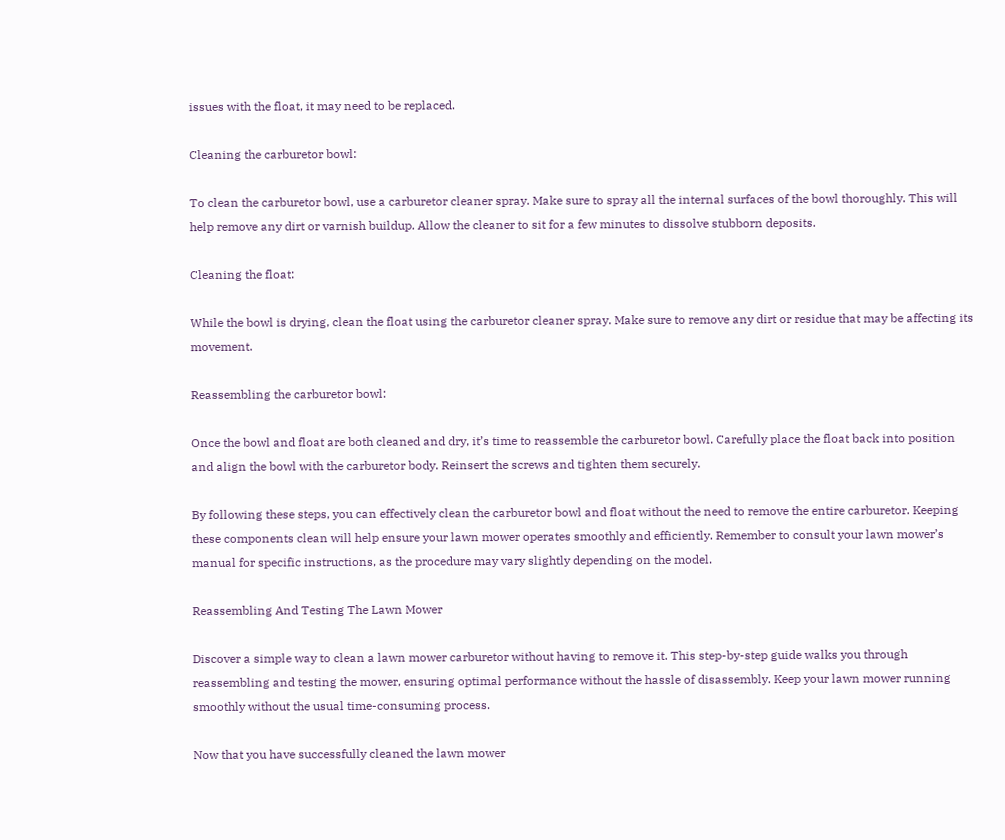issues with the float, it may need to be replaced.

Cleaning the carburetor bowl:

To clean the carburetor bowl, use a carburetor cleaner spray. Make sure to spray all the internal surfaces of the bowl thoroughly. This will help remove any dirt or varnish buildup. Allow the cleaner to sit for a few minutes to dissolve stubborn deposits.

Cleaning the float:

While the bowl is drying, clean the float using the carburetor cleaner spray. Make sure to remove any dirt or residue that may be affecting its movement.

Reassembling the carburetor bowl:

Once the bowl and float are both cleaned and dry, it’s time to reassemble the carburetor bowl. Carefully place the float back into position and align the bowl with the carburetor body. Reinsert the screws and tighten them securely.

By following these steps, you can effectively clean the carburetor bowl and float without the need to remove the entire carburetor. Keeping these components clean will help ensure your lawn mower operates smoothly and efficiently. Remember to consult your lawn mower’s manual for specific instructions, as the procedure may vary slightly depending on the model.

Reassembling And Testing The Lawn Mower

Discover a simple way to clean a lawn mower carburetor without having to remove it. This step-by-step guide walks you through reassembling and testing the mower, ensuring optimal performance without the hassle of disassembly. Keep your lawn mower running smoothly without the usual time-consuming process.

Now that you have successfully cleaned the lawn mower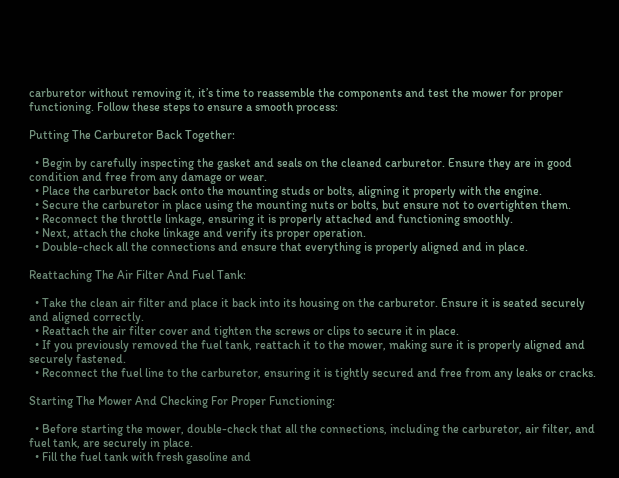carburetor without removing it, it’s time to reassemble the components and test the mower for proper functioning. Follow these steps to ensure a smooth process:

Putting The Carburetor Back Together:

  • Begin by carefully inspecting the gasket and seals on the cleaned carburetor. Ensure they are in good condition and free from any damage or wear.
  • Place the carburetor back onto the mounting studs or bolts, aligning it properly with the engine.
  • Secure the carburetor in place using the mounting nuts or bolts, but ensure not to overtighten them.
  • Reconnect the throttle linkage, ensuring it is properly attached and functioning smoothly.
  • Next, attach the choke linkage and verify its proper operation.
  • Double-check all the connections and ensure that everything is properly aligned and in place.

Reattaching The Air Filter And Fuel Tank:

  • Take the clean air filter and place it back into its housing on the carburetor. Ensure it is seated securely and aligned correctly.
  • Reattach the air filter cover and tighten the screws or clips to secure it in place.
  • If you previously removed the fuel tank, reattach it to the mower, making sure it is properly aligned and securely fastened.
  • Reconnect the fuel line to the carburetor, ensuring it is tightly secured and free from any leaks or cracks.

Starting The Mower And Checking For Proper Functioning:

  • Before starting the mower, double-check that all the connections, including the carburetor, air filter, and fuel tank, are securely in place.
  • Fill the fuel tank with fresh gasoline and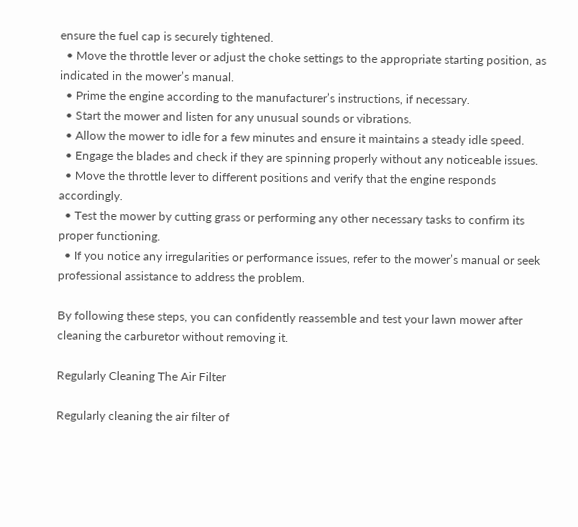ensure the fuel cap is securely tightened.
  • Move the throttle lever or adjust the choke settings to the appropriate starting position, as indicated in the mower’s manual.
  • Prime the engine according to the manufacturer’s instructions, if necessary.
  • Start the mower and listen for any unusual sounds or vibrations.
  • Allow the mower to idle for a few minutes and ensure it maintains a steady idle speed.
  • Engage the blades and check if they are spinning properly without any noticeable issues.
  • Move the throttle lever to different positions and verify that the engine responds accordingly.
  • Test the mower by cutting grass or performing any other necessary tasks to confirm its proper functioning.
  • If you notice any irregularities or performance issues, refer to the mower’s manual or seek professional assistance to address the problem.

By following these steps, you can confidently reassemble and test your lawn mower after cleaning the carburetor without removing it.

Regularly Cleaning The Air Filter

Regularly cleaning the air filter of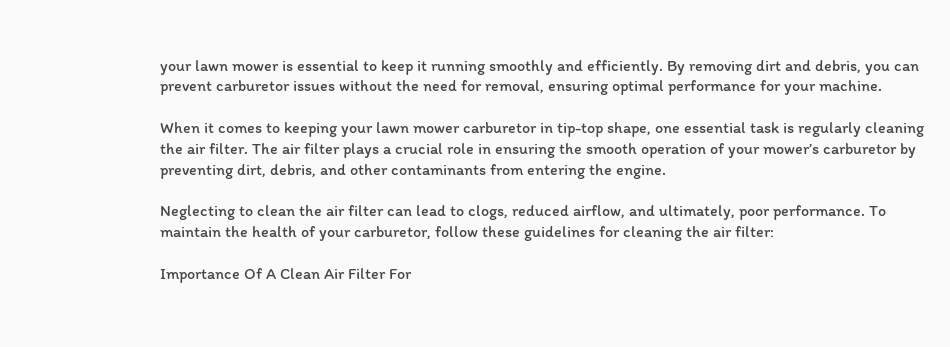your lawn mower is essential to keep it running smoothly and efficiently. By removing dirt and debris, you can prevent carburetor issues without the need for removal, ensuring optimal performance for your machine.

When it comes to keeping your lawn mower carburetor in tip-top shape, one essential task is regularly cleaning the air filter. The air filter plays a crucial role in ensuring the smooth operation of your mower’s carburetor by preventing dirt, debris, and other contaminants from entering the engine.

Neglecting to clean the air filter can lead to clogs, reduced airflow, and ultimately, poor performance. To maintain the health of your carburetor, follow these guidelines for cleaning the air filter:

Importance Of A Clean Air Filter For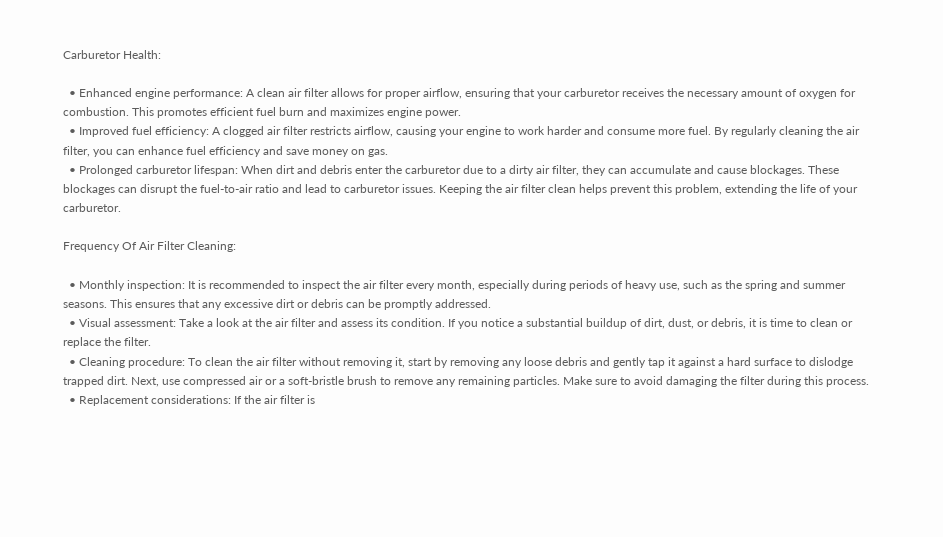Carburetor Health:

  • Enhanced engine performance: A clean air filter allows for proper airflow, ensuring that your carburetor receives the necessary amount of oxygen for combustion. This promotes efficient fuel burn and maximizes engine power.
  • Improved fuel efficiency: A clogged air filter restricts airflow, causing your engine to work harder and consume more fuel. By regularly cleaning the air filter, you can enhance fuel efficiency and save money on gas.
  • Prolonged carburetor lifespan: When dirt and debris enter the carburetor due to a dirty air filter, they can accumulate and cause blockages. These blockages can disrupt the fuel-to-air ratio and lead to carburetor issues. Keeping the air filter clean helps prevent this problem, extending the life of your carburetor.

Frequency Of Air Filter Cleaning:

  • Monthly inspection: It is recommended to inspect the air filter every month, especially during periods of heavy use, such as the spring and summer seasons. This ensures that any excessive dirt or debris can be promptly addressed.
  • Visual assessment: Take a look at the air filter and assess its condition. If you notice a substantial buildup of dirt, dust, or debris, it is time to clean or replace the filter.
  • Cleaning procedure: To clean the air filter without removing it, start by removing any loose debris and gently tap it against a hard surface to dislodge trapped dirt. Next, use compressed air or a soft-bristle brush to remove any remaining particles. Make sure to avoid damaging the filter during this process.
  • Replacement considerations: If the air filter is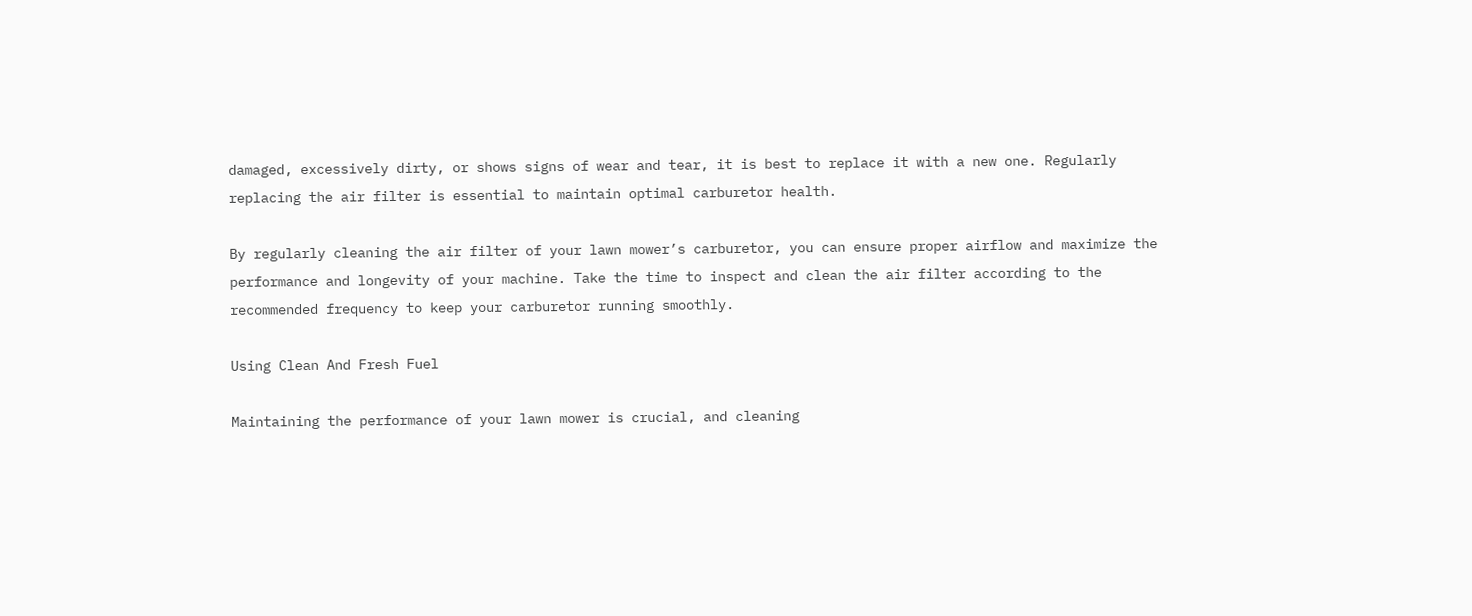damaged, excessively dirty, or shows signs of wear and tear, it is best to replace it with a new one. Regularly replacing the air filter is essential to maintain optimal carburetor health.

By regularly cleaning the air filter of your lawn mower’s carburetor, you can ensure proper airflow and maximize the performance and longevity of your machine. Take the time to inspect and clean the air filter according to the recommended frequency to keep your carburetor running smoothly.

Using Clean And Fresh Fuel

Maintaining the performance of your lawn mower is crucial, and cleaning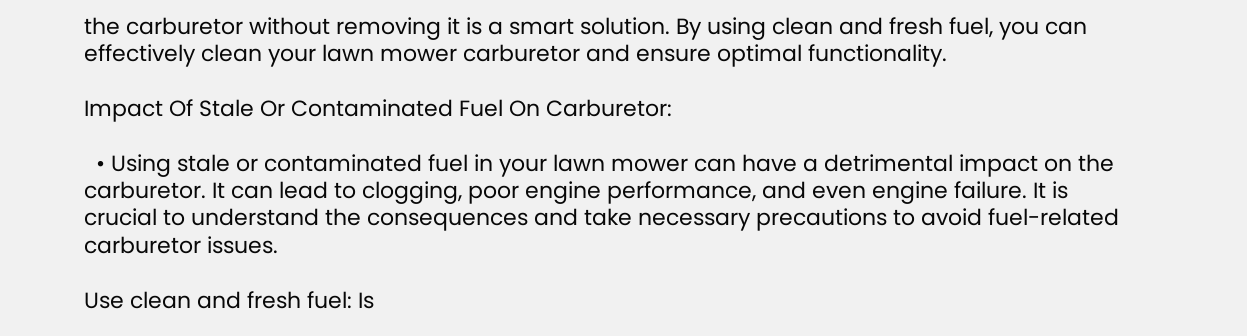the carburetor without removing it is a smart solution. By using clean and fresh fuel, you can effectively clean your lawn mower carburetor and ensure optimal functionality.

Impact Of Stale Or Contaminated Fuel On Carburetor:

  • Using stale or contaminated fuel in your lawn mower can have a detrimental impact on the carburetor. It can lead to clogging, poor engine performance, and even engine failure. It is crucial to understand the consequences and take necessary precautions to avoid fuel-related carburetor issues.

Use clean and fresh fuel: Is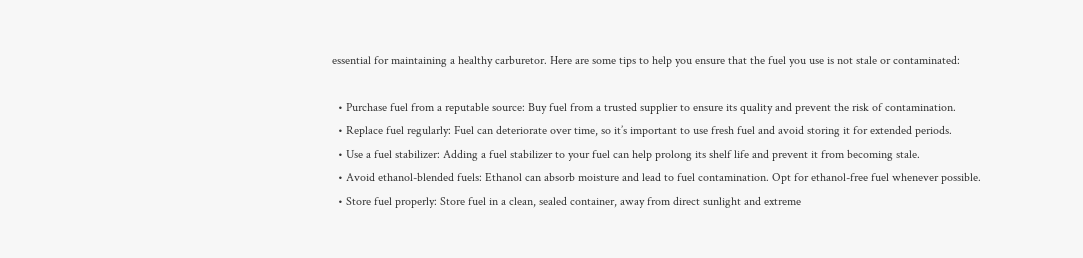essential for maintaining a healthy carburetor. Here are some tips to help you ensure that the fuel you use is not stale or contaminated:

  • Purchase fuel from a reputable source: Buy fuel from a trusted supplier to ensure its quality and prevent the risk of contamination.
  • Replace fuel regularly: Fuel can deteriorate over time, so it’s important to use fresh fuel and avoid storing it for extended periods.
  • Use a fuel stabilizer: Adding a fuel stabilizer to your fuel can help prolong its shelf life and prevent it from becoming stale.
  • Avoid ethanol-blended fuels: Ethanol can absorb moisture and lead to fuel contamination. Opt for ethanol-free fuel whenever possible.
  • Store fuel properly: Store fuel in a clean, sealed container, away from direct sunlight and extreme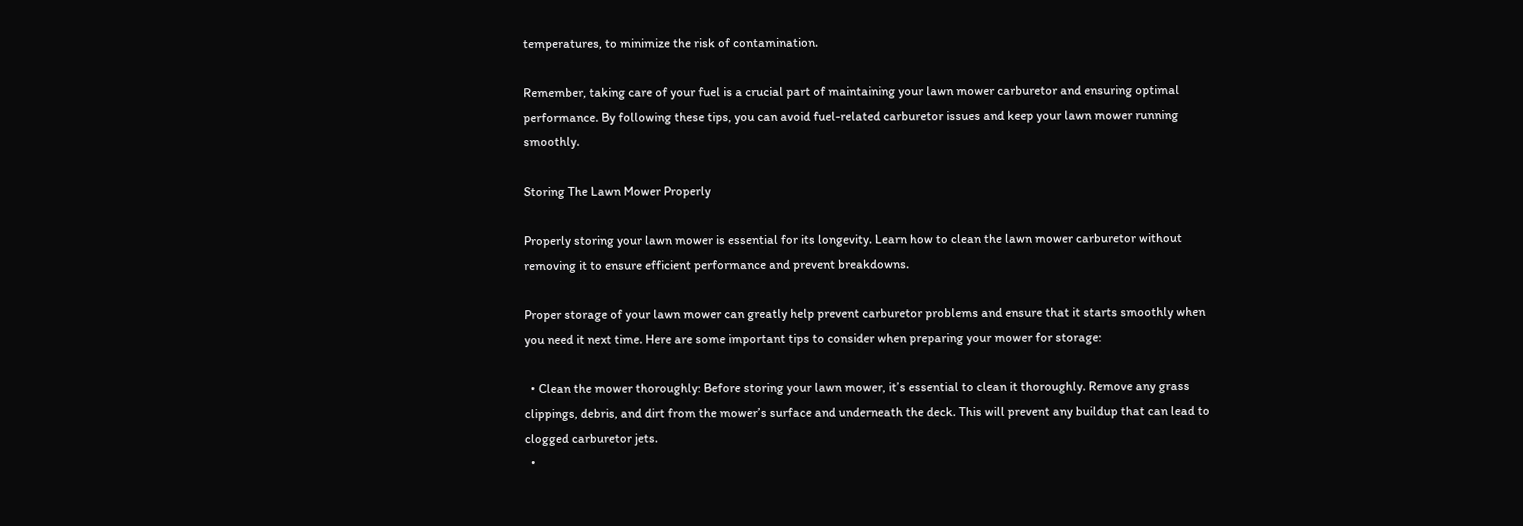temperatures, to minimize the risk of contamination.

Remember, taking care of your fuel is a crucial part of maintaining your lawn mower carburetor and ensuring optimal performance. By following these tips, you can avoid fuel-related carburetor issues and keep your lawn mower running smoothly.

Storing The Lawn Mower Properly

Properly storing your lawn mower is essential for its longevity. Learn how to clean the lawn mower carburetor without removing it to ensure efficient performance and prevent breakdowns.

Proper storage of your lawn mower can greatly help prevent carburetor problems and ensure that it starts smoothly when you need it next time. Here are some important tips to consider when preparing your mower for storage:

  • Clean the mower thoroughly: Before storing your lawn mower, it’s essential to clean it thoroughly. Remove any grass clippings, debris, and dirt from the mower’s surface and underneath the deck. This will prevent any buildup that can lead to clogged carburetor jets.
  •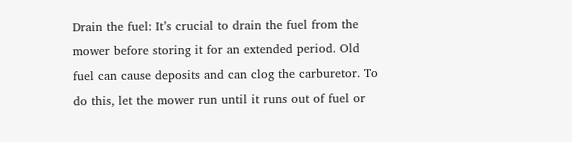Drain the fuel: It’s crucial to drain the fuel from the mower before storing it for an extended period. Old fuel can cause deposits and can clog the carburetor. To do this, let the mower run until it runs out of fuel or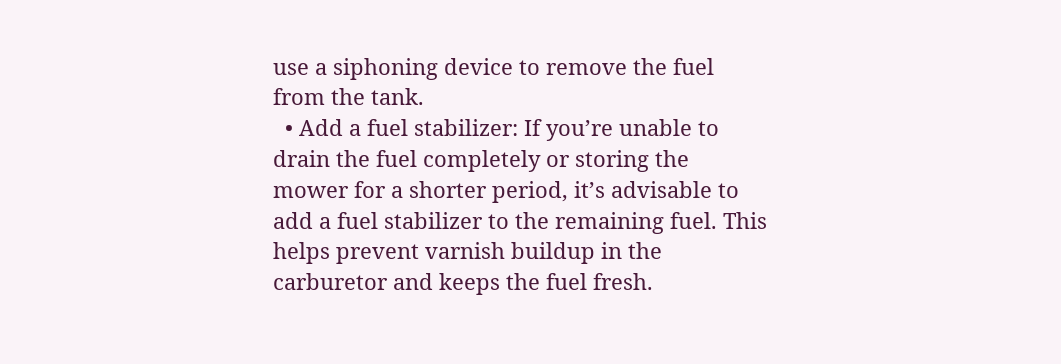use a siphoning device to remove the fuel from the tank.
  • Add a fuel stabilizer: If you’re unable to drain the fuel completely or storing the mower for a shorter period, it’s advisable to add a fuel stabilizer to the remaining fuel. This helps prevent varnish buildup in the carburetor and keeps the fuel fresh.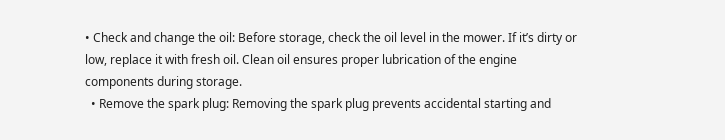• Check and change the oil: Before storage, check the oil level in the mower. If it’s dirty or low, replace it with fresh oil. Clean oil ensures proper lubrication of the engine components during storage.
  • Remove the spark plug: Removing the spark plug prevents accidental starting and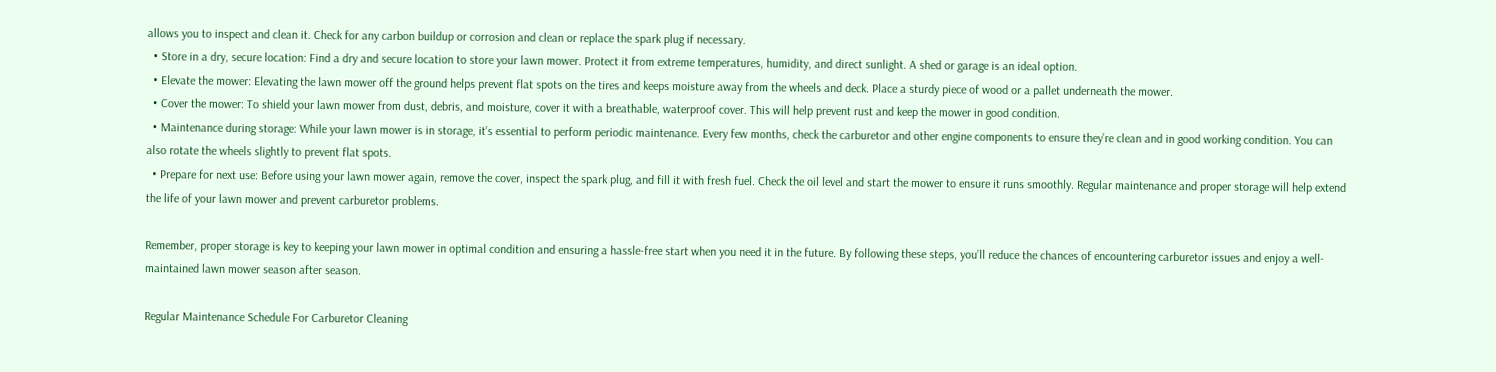allows you to inspect and clean it. Check for any carbon buildup or corrosion and clean or replace the spark plug if necessary.
  • Store in a dry, secure location: Find a dry and secure location to store your lawn mower. Protect it from extreme temperatures, humidity, and direct sunlight. A shed or garage is an ideal option.
  • Elevate the mower: Elevating the lawn mower off the ground helps prevent flat spots on the tires and keeps moisture away from the wheels and deck. Place a sturdy piece of wood or a pallet underneath the mower.
  • Cover the mower: To shield your lawn mower from dust, debris, and moisture, cover it with a breathable, waterproof cover. This will help prevent rust and keep the mower in good condition.
  • Maintenance during storage: While your lawn mower is in storage, it’s essential to perform periodic maintenance. Every few months, check the carburetor and other engine components to ensure they’re clean and in good working condition. You can also rotate the wheels slightly to prevent flat spots.
  • Prepare for next use: Before using your lawn mower again, remove the cover, inspect the spark plug, and fill it with fresh fuel. Check the oil level and start the mower to ensure it runs smoothly. Regular maintenance and proper storage will help extend the life of your lawn mower and prevent carburetor problems.

Remember, proper storage is key to keeping your lawn mower in optimal condition and ensuring a hassle-free start when you need it in the future. By following these steps, you’ll reduce the chances of encountering carburetor issues and enjoy a well-maintained lawn mower season after season.

Regular Maintenance Schedule For Carburetor Cleaning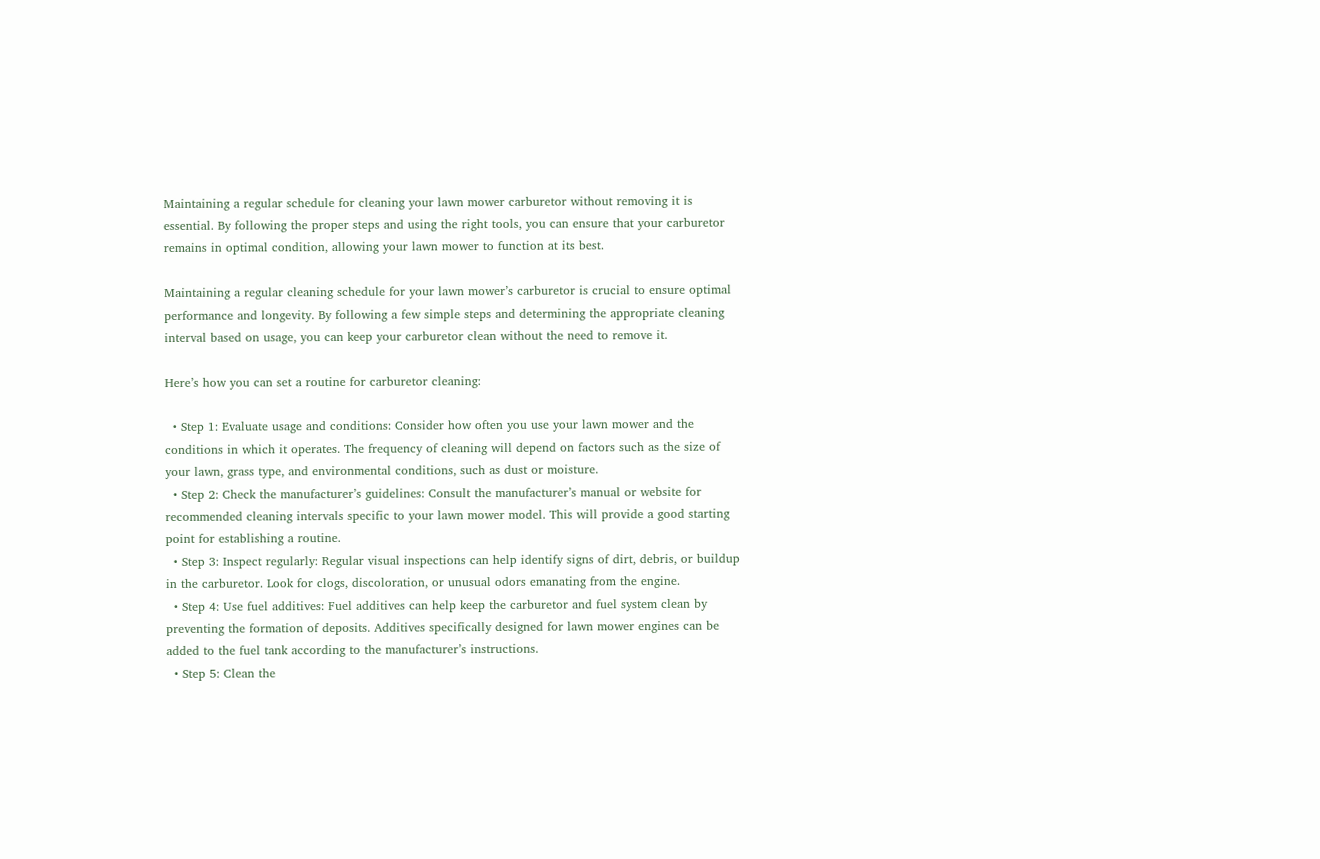Maintaining a regular schedule for cleaning your lawn mower carburetor without removing it is essential. By following the proper steps and using the right tools, you can ensure that your carburetor remains in optimal condition, allowing your lawn mower to function at its best.

Maintaining a regular cleaning schedule for your lawn mower’s carburetor is crucial to ensure optimal performance and longevity. By following a few simple steps and determining the appropriate cleaning interval based on usage, you can keep your carburetor clean without the need to remove it.

Here’s how you can set a routine for carburetor cleaning:

  • Step 1: Evaluate usage and conditions: Consider how often you use your lawn mower and the conditions in which it operates. The frequency of cleaning will depend on factors such as the size of your lawn, grass type, and environmental conditions, such as dust or moisture.
  • Step 2: Check the manufacturer’s guidelines: Consult the manufacturer’s manual or website for recommended cleaning intervals specific to your lawn mower model. This will provide a good starting point for establishing a routine.
  • Step 3: Inspect regularly: Regular visual inspections can help identify signs of dirt, debris, or buildup in the carburetor. Look for clogs, discoloration, or unusual odors emanating from the engine.
  • Step 4: Use fuel additives: Fuel additives can help keep the carburetor and fuel system clean by preventing the formation of deposits. Additives specifically designed for lawn mower engines can be added to the fuel tank according to the manufacturer’s instructions.
  • Step 5: Clean the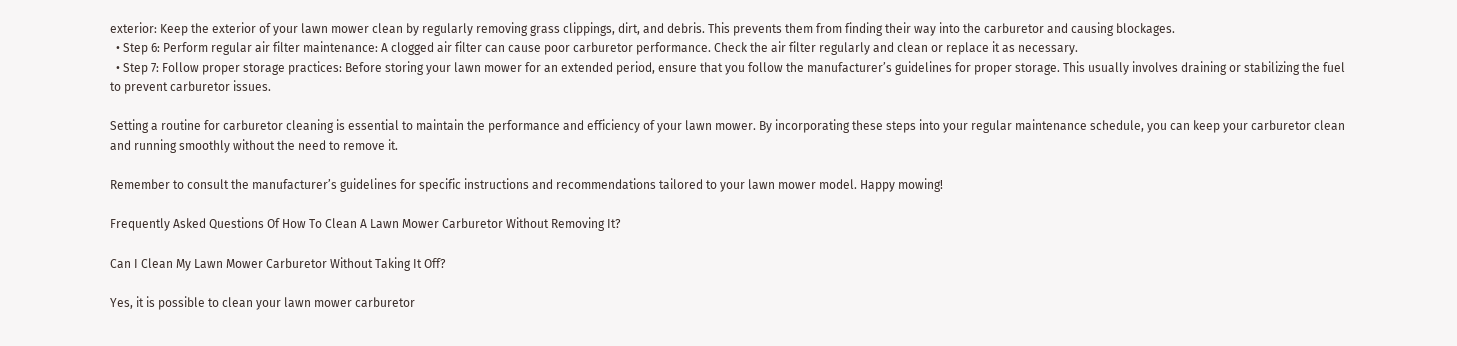exterior: Keep the exterior of your lawn mower clean by regularly removing grass clippings, dirt, and debris. This prevents them from finding their way into the carburetor and causing blockages.
  • Step 6: Perform regular air filter maintenance: A clogged air filter can cause poor carburetor performance. Check the air filter regularly and clean or replace it as necessary.
  • Step 7: Follow proper storage practices: Before storing your lawn mower for an extended period, ensure that you follow the manufacturer’s guidelines for proper storage. This usually involves draining or stabilizing the fuel to prevent carburetor issues.

Setting a routine for carburetor cleaning is essential to maintain the performance and efficiency of your lawn mower. By incorporating these steps into your regular maintenance schedule, you can keep your carburetor clean and running smoothly without the need to remove it.

Remember to consult the manufacturer’s guidelines for specific instructions and recommendations tailored to your lawn mower model. Happy mowing!

Frequently Asked Questions Of How To Clean A Lawn Mower Carburetor Without Removing It?

Can I Clean My Lawn Mower Carburetor Without Taking It Off?

Yes, it is possible to clean your lawn mower carburetor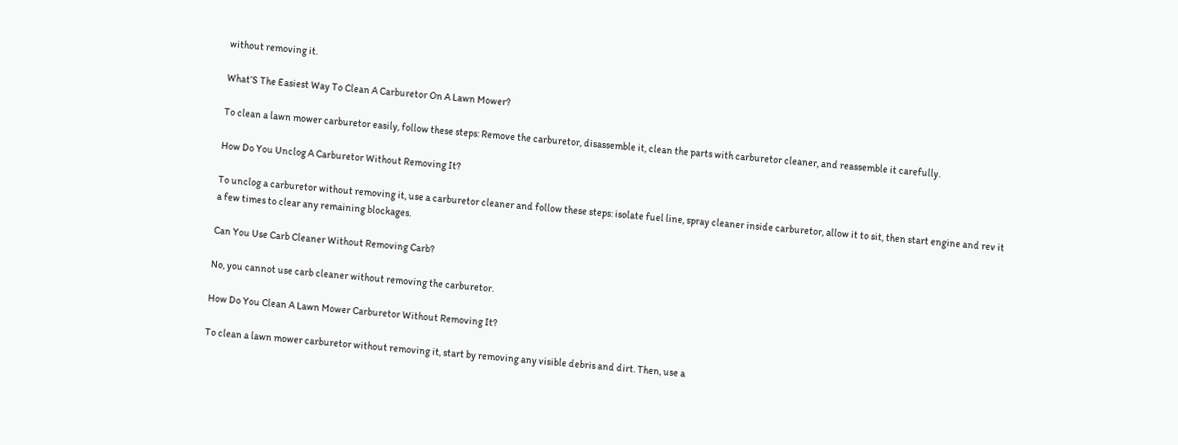without removing it.

What’S The Easiest Way To Clean A Carburetor On A Lawn Mower?

To clean a lawn mower carburetor easily, follow these steps: Remove the carburetor, disassemble it, clean the parts with carburetor cleaner, and reassemble it carefully.

How Do You Unclog A Carburetor Without Removing It?

To unclog a carburetor without removing it, use a carburetor cleaner and follow these steps: isolate fuel line, spray cleaner inside carburetor, allow it to sit, then start engine and rev it a few times to clear any remaining blockages.

Can You Use Carb Cleaner Without Removing Carb?

No, you cannot use carb cleaner without removing the carburetor.

How Do You Clean A Lawn Mower Carburetor Without Removing It?

To clean a lawn mower carburetor without removing it, start by removing any visible debris and dirt. Then, use a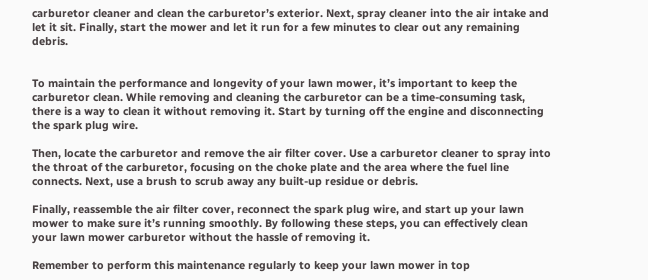carburetor cleaner and clean the carburetor’s exterior. Next, spray cleaner into the air intake and let it sit. Finally, start the mower and let it run for a few minutes to clear out any remaining debris.


To maintain the performance and longevity of your lawn mower, it’s important to keep the carburetor clean. While removing and cleaning the carburetor can be a time-consuming task, there is a way to clean it without removing it. Start by turning off the engine and disconnecting the spark plug wire.

Then, locate the carburetor and remove the air filter cover. Use a carburetor cleaner to spray into the throat of the carburetor, focusing on the choke plate and the area where the fuel line connects. Next, use a brush to scrub away any built-up residue or debris.

Finally, reassemble the air filter cover, reconnect the spark plug wire, and start up your lawn mower to make sure it’s running smoothly. By following these steps, you can effectively clean your lawn mower carburetor without the hassle of removing it.

Remember to perform this maintenance regularly to keep your lawn mower in top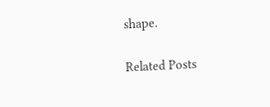shape.

Related Posts